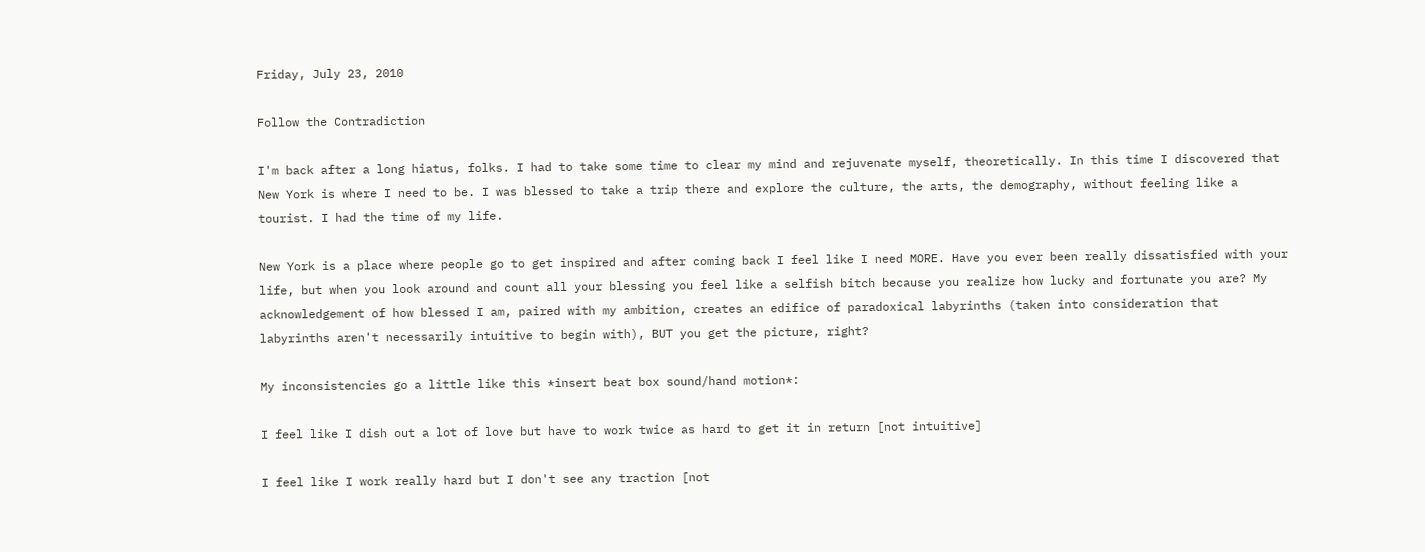Friday, July 23, 2010

Follow the Contradiction

I'm back after a long hiatus, folks. I had to take some time to clear my mind and rejuvenate myself, theoretically. In this time I discovered that New York is where I need to be. I was blessed to take a trip there and explore the culture, the arts, the demography, without feeling like a tourist. I had the time of my life.

New York is a place where people go to get inspired and after coming back I feel like I need MORE. Have you ever been really dissatisfied with your life, but when you look around and count all your blessing you feel like a selfish bitch because you realize how lucky and fortunate you are? My acknowledgement of how blessed I am, paired with my ambition, creates an edifice of paradoxical labyrinths (taken into consideration that labyrinths aren't necessarily intuitive to begin with), BUT you get the picture, right?

My inconsistencies go a little like this *insert beat box sound/hand motion*:

I feel like I dish out a lot of love but have to work twice as hard to get it in return [not intuitive]

I feel like I work really hard but I don't see any traction [not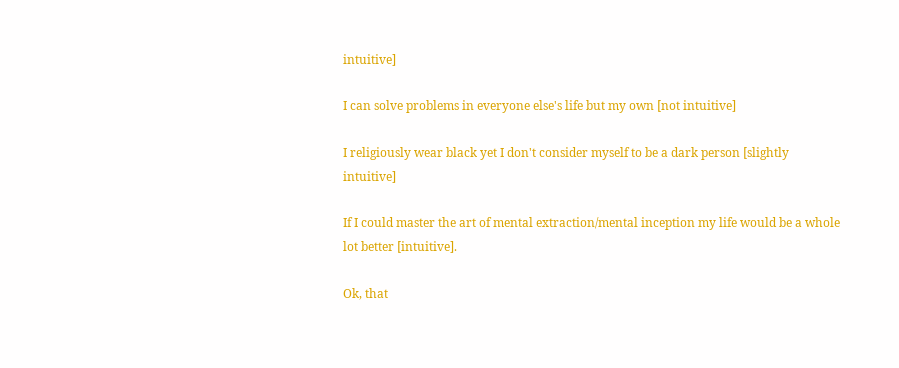intuitive]

I can solve problems in everyone else's life but my own [not intuitive]

I religiously wear black yet I don't consider myself to be a dark person [slightly intuitive]

If I could master the art of mental extraction/mental inception my life would be a whole lot better [intuitive].

Ok, that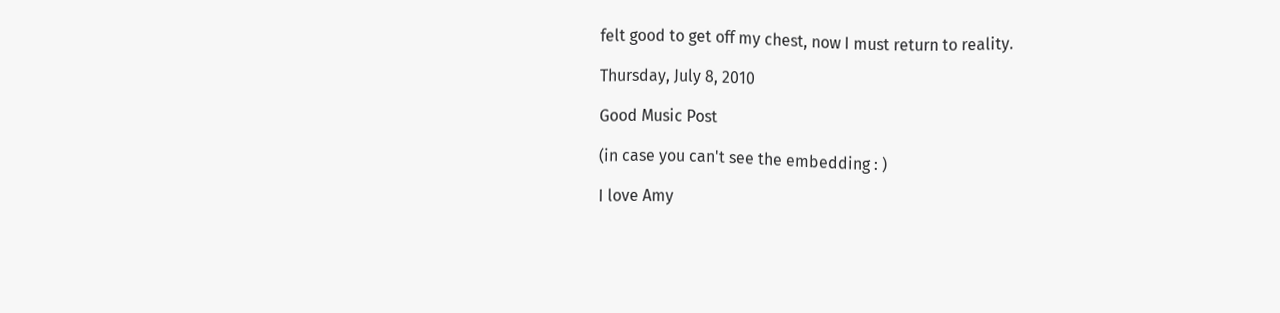felt good to get off my chest, now I must return to reality.

Thursday, July 8, 2010

Good Music Post

(in case you can't see the embedding : )

I love Amy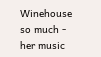Winehouse so much - her music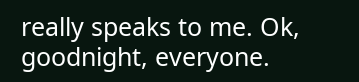really speaks to me. Ok, goodnight, everyone.